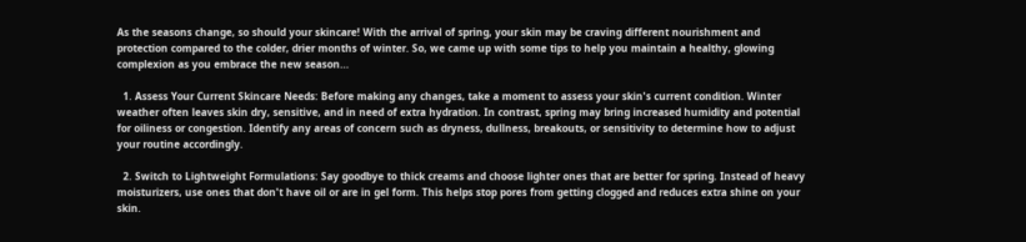As the seasons change, so should your skincare! With the arrival of spring, your skin may be craving different nourishment and protection compared to the colder, drier months of winter. So, we came up with some tips to help you maintain a healthy, glowing complexion as you embrace the new season...

  1. Assess Your Current Skincare Needs: Before making any changes, take a moment to assess your skin's current condition. Winter weather often leaves skin dry, sensitive, and in need of extra hydration. In contrast, spring may bring increased humidity and potential for oiliness or congestion. Identify any areas of concern such as dryness, dullness, breakouts, or sensitivity to determine how to adjust your routine accordingly.

  2. Switch to Lightweight Formulations: Say goodbye to thick creams and choose lighter ones that are better for spring. Instead of heavy moisturizers, use ones that don't have oil or are in gel form. This helps stop pores from getting clogged and reduces extra shine on your skin.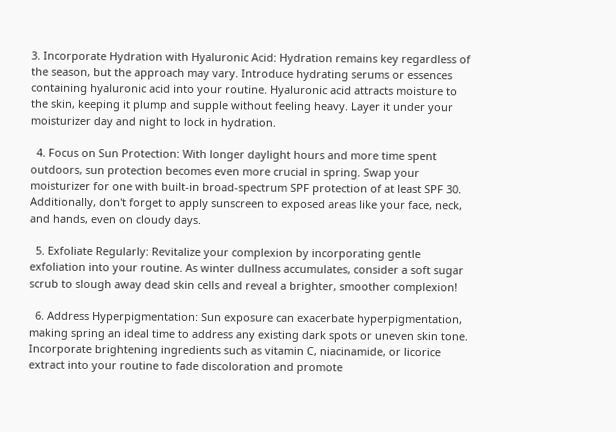3. Incorporate Hydration with Hyaluronic Acid: Hydration remains key regardless of the season, but the approach may vary. Introduce hydrating serums or essences containing hyaluronic acid into your routine. Hyaluronic acid attracts moisture to the skin, keeping it plump and supple without feeling heavy. Layer it under your moisturizer day and night to lock in hydration.

  4. Focus on Sun Protection: With longer daylight hours and more time spent outdoors, sun protection becomes even more crucial in spring. Swap your moisturizer for one with built-in broad-spectrum SPF protection of at least SPF 30. Additionally, don't forget to apply sunscreen to exposed areas like your face, neck, and hands, even on cloudy days.

  5. Exfoliate Regularly: Revitalize your complexion by incorporating gentle exfoliation into your routine. As winter dullness accumulates, consider a soft sugar scrub to slough away dead skin cells and reveal a brighter, smoother complexion!

  6. Address Hyperpigmentation: Sun exposure can exacerbate hyperpigmentation, making spring an ideal time to address any existing dark spots or uneven skin tone. Incorporate brightening ingredients such as vitamin C, niacinamide, or licorice extract into your routine to fade discoloration and promote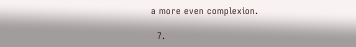a more even complexion.

  7.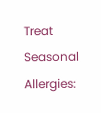Treat Seasonal Allergies: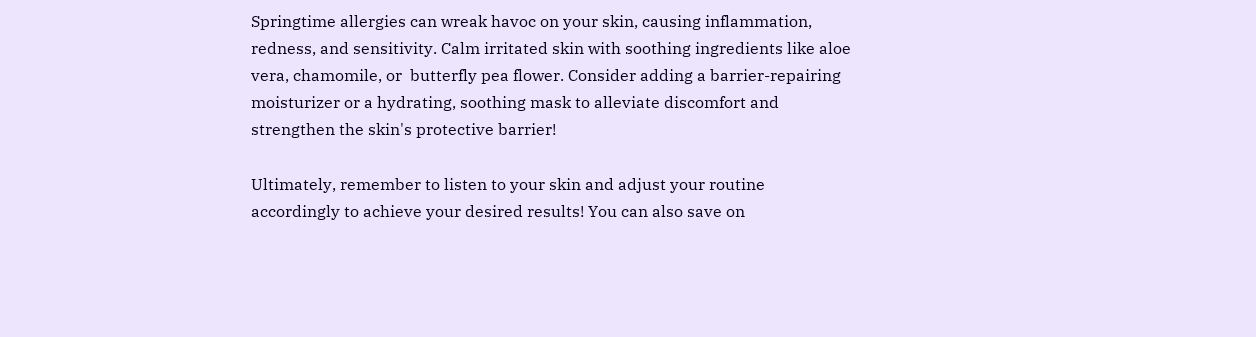Springtime allergies can wreak havoc on your skin, causing inflammation, redness, and sensitivity. Calm irritated skin with soothing ingredients like aloe vera, chamomile, or  butterfly pea flower. Consider adding a barrier-repairing moisturizer or a hydrating, soothing mask to alleviate discomfort and strengthen the skin's protective barrier!

Ultimately, remember to listen to your skin and adjust your routine accordingly to achieve your desired results! You can also save on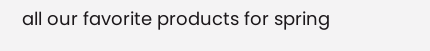all our favorite products for spring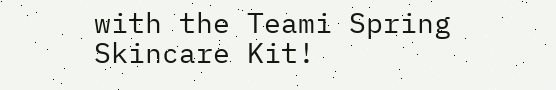with the Teami Spring Skincare Kit!